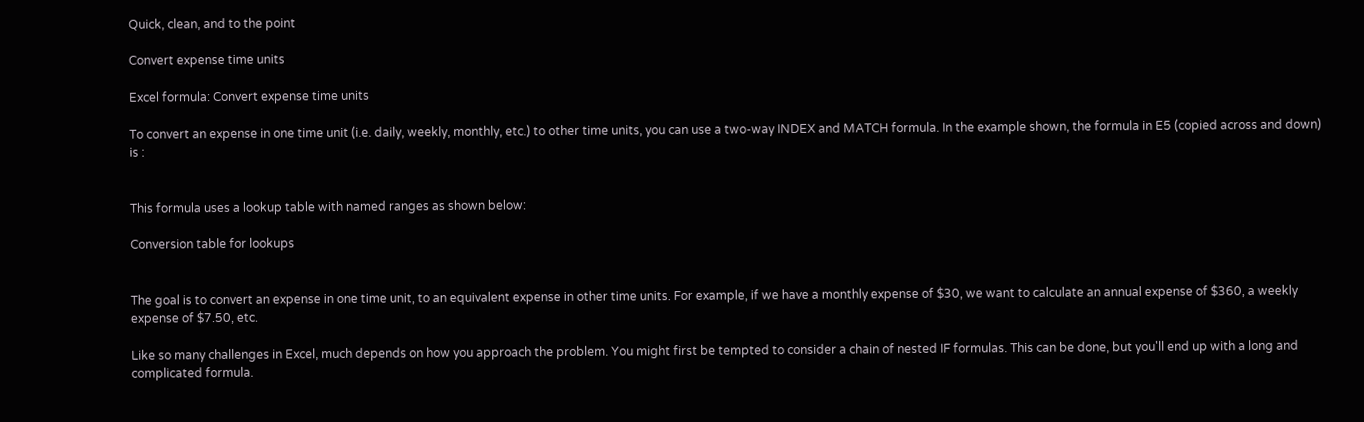Quick, clean, and to the point

Convert expense time units

Excel formula: Convert expense time units

To convert an expense in one time unit (i.e. daily, weekly, monthly, etc.) to other time units, you can use a two-way INDEX and MATCH formula. In the example shown, the formula in E5 (copied across and down) is :


This formula uses a lookup table with named ranges as shown below:

Conversion table for lookups


The goal is to convert an expense in one time unit, to an equivalent expense in other time units. For example, if we have a monthly expense of $30, we want to calculate an annual expense of $360, a weekly expense of $7.50, etc.

Like so many challenges in Excel, much depends on how you approach the problem. You might first be tempted to consider a chain of nested IF formulas. This can be done, but you'll end up with a long and complicated formula.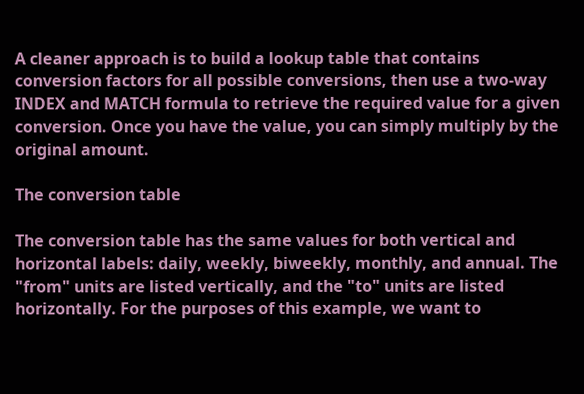A cleaner approach is to build a lookup table that contains conversion factors for all possible conversions, then use a two-way INDEX and MATCH formula to retrieve the required value for a given conversion. Once you have the value, you can simply multiply by the original amount.

The conversion table

The conversion table has the same values for both vertical and horizontal labels: daily, weekly, biweekly, monthly, and annual. The "from" units are listed vertically, and the "to" units are listed horizontally. For the purposes of this example, we want to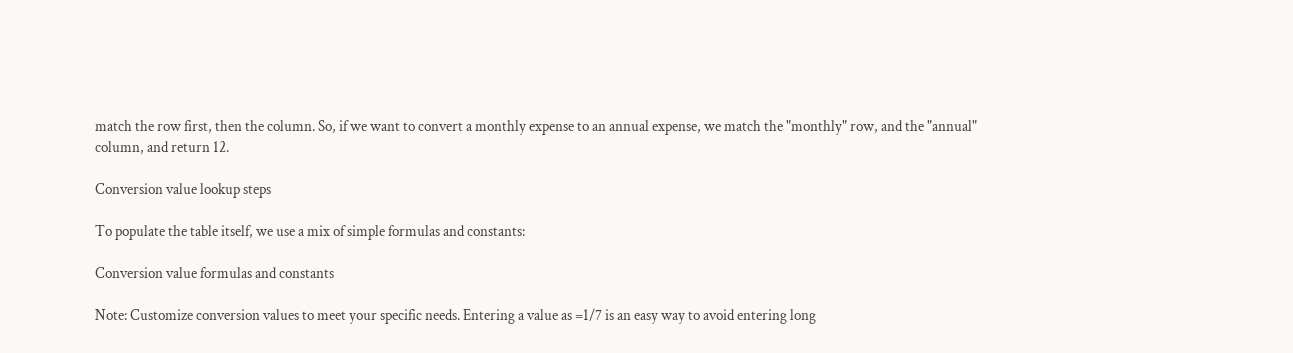match the row first, then the column. So, if we want to convert a monthly expense to an annual expense, we match the "monthly" row, and the "annual" column, and return 12.

Conversion value lookup steps

To populate the table itself, we use a mix of simple formulas and constants:

Conversion value formulas and constants

Note: Customize conversion values to meet your specific needs. Entering a value as =1/7 is an easy way to avoid entering long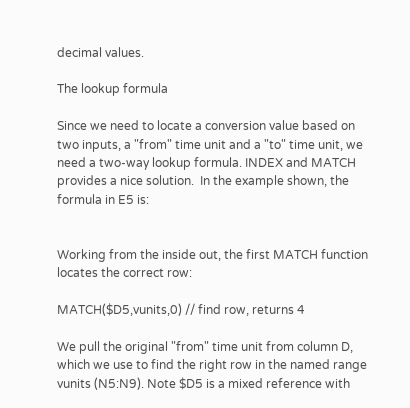decimal values.

The lookup formula

Since we need to locate a conversion value based on two inputs, a "from" time unit and a "to" time unit, we need a two-way lookup formula. INDEX and MATCH provides a nice solution.  In the example shown, the formula in E5 is:


Working from the inside out, the first MATCH function locates the correct row:

MATCH($D5,vunits,0) // find row, returns 4

We pull the original "from" time unit from column D, which we use to find the right row in the named range vunits (N5:N9). Note $D5 is a mixed reference with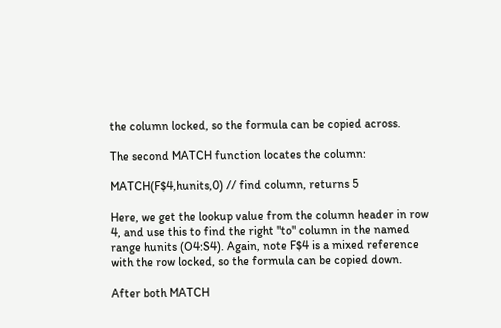the column locked, so the formula can be copied across.

The second MATCH function locates the column:

MATCH(F$4,hunits,0) // find column, returns 5

Here, we get the lookup value from the column header in row 4, and use this to find the right "to" column in the named range hunits (O4:S4). Again, note F$4 is a mixed reference with the row locked, so the formula can be copied down.

After both MATCH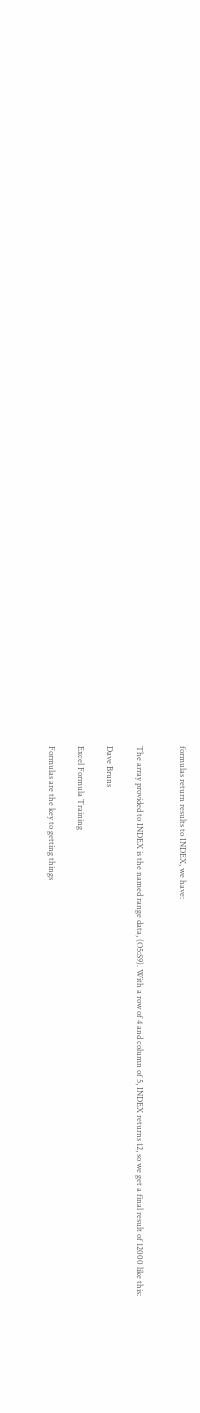formulas return results to INDEX, we have:


The array provided to INDEX is the named range data, (O5:S9). With a row of 4 and column of 5, INDEX returns 12, so we get a final result of 12000 like this:

Dave Bruns

Excel Formula Training

Formulas are the key to getting things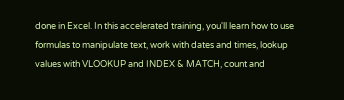done in Excel. In this accelerated training, you'll learn how to use formulas to manipulate text, work with dates and times, lookup values with VLOOKUP and INDEX & MATCH, count and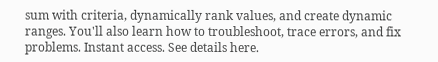sum with criteria, dynamically rank values, and create dynamic ranges. You'll also learn how to troubleshoot, trace errors, and fix problems. Instant access. See details here.